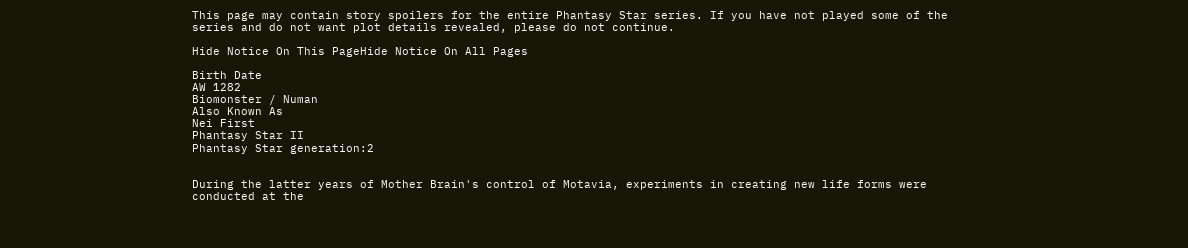This page may contain story spoilers for the entire Phantasy Star series. If you have not played some of the series and do not want plot details revealed, please do not continue.

Hide Notice On This PageHide Notice On All Pages

Birth Date
AW 1282
Biomonster / Numan
Also Known As
Nei First
Phantasy Star II
Phantasy Star generation:2


During the latter years of Mother Brain's control of Motavia, experiments in creating new life forms were conducted at the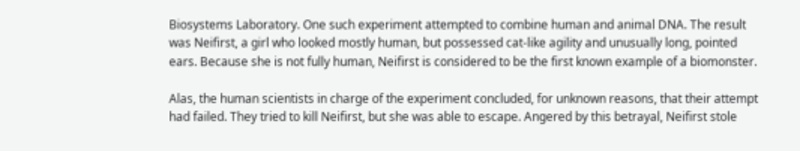Biosystems Laboratory. One such experiment attempted to combine human and animal DNA. The result was Neifirst, a girl who looked mostly human, but possessed cat-like agility and unusually long, pointed ears. Because she is not fully human, Neifirst is considered to be the first known example of a biomonster.

Alas, the human scientists in charge of the experiment concluded, for unknown reasons, that their attempt had failed. They tried to kill Neifirst, but she was able to escape. Angered by this betrayal, Neifirst stole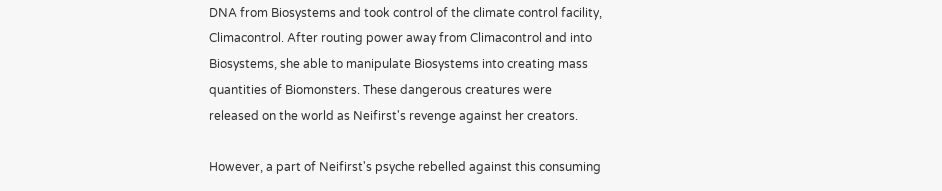DNA from Biosystems and took control of the climate control facility, Climacontrol. After routing power away from Climacontrol and into Biosystems, she able to manipulate Biosystems into creating mass quantities of Biomonsters. These dangerous creatures were released on the world as Neifirst's revenge against her creators.

However, a part of Neifirst's psyche rebelled against this consuming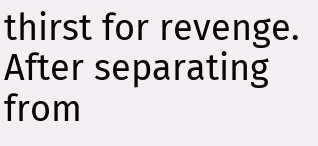thirst for revenge. After separating from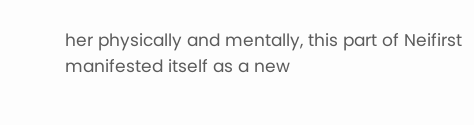her physically and mentally, this part of Neifirst manifested itself as a new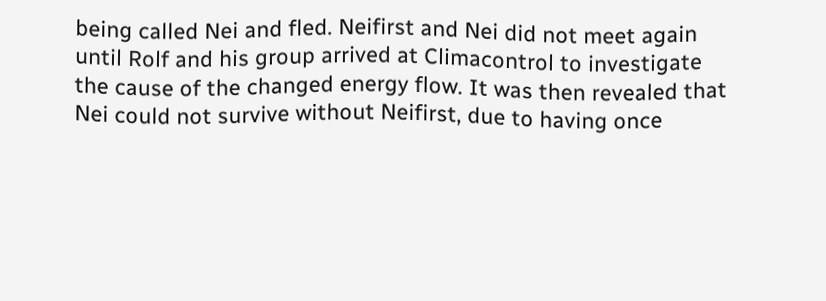being called Nei and fled. Neifirst and Nei did not meet again until Rolf and his group arrived at Climacontrol to investigate the cause of the changed energy flow. It was then revealed that Nei could not survive without Neifirst, due to having once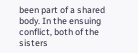been part of a shared body. In the ensuing conflict, both of the sisters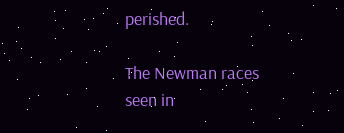perished.

The Newman races seen in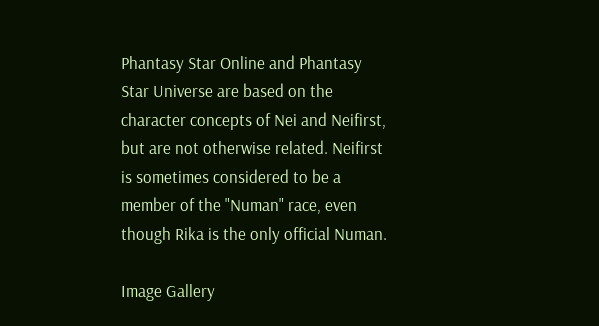Phantasy Star Online and Phantasy Star Universe are based on the character concepts of Nei and Neifirst, but are not otherwise related. Neifirst is sometimes considered to be a member of the "Numan" race, even though Rika is the only official Numan.

Image Gallery